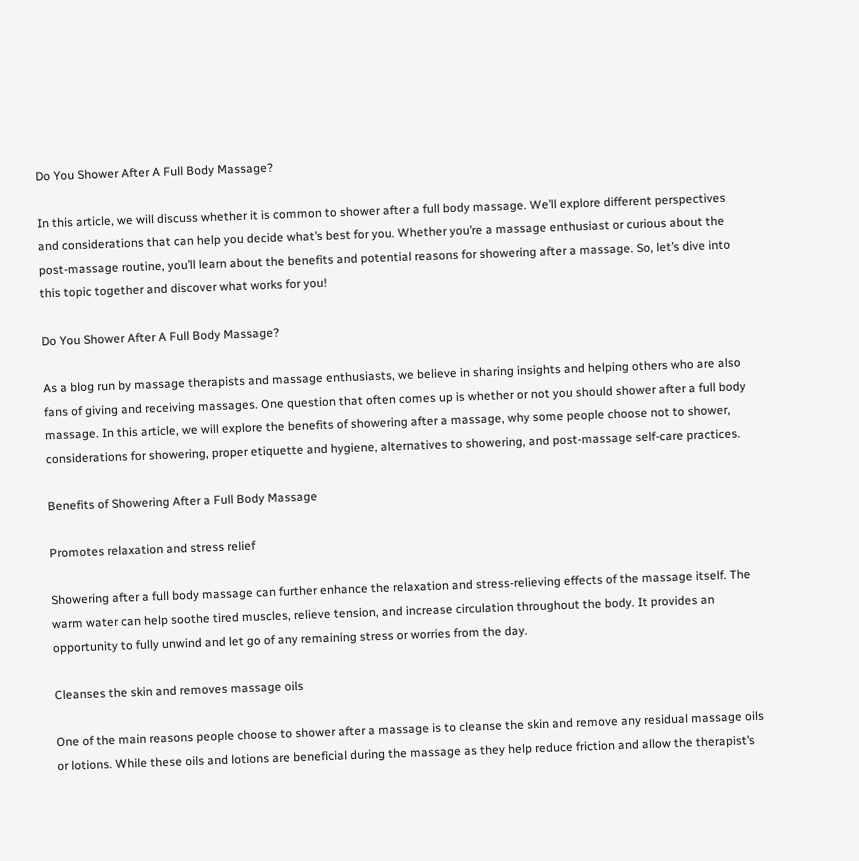Do You Shower After A Full Body Massage?

In this article, we will discuss whether it is common to shower after a full body massage. We’ll explore different perspectives and considerations that can help you decide what’s best for you. Whether you’re a massage enthusiast or curious about the post-massage routine, you’ll learn about the benefits and potential reasons for showering after a massage. So, let’s dive into this topic together and discover what works for you!

Do You Shower After A Full Body Massage?

As a blog run by massage therapists and massage enthusiasts, we believe in sharing insights and helping others who are also fans of giving and receiving massages. One question that often comes up is whether or not you should shower after a full body massage. In this article, we will explore the benefits of showering after a massage, why some people choose not to shower, considerations for showering, proper etiquette and hygiene, alternatives to showering, and post-massage self-care practices.

Benefits of Showering After a Full Body Massage

Promotes relaxation and stress relief

Showering after a full body massage can further enhance the relaxation and stress-relieving effects of the massage itself. The warm water can help soothe tired muscles, relieve tension, and increase circulation throughout the body. It provides an opportunity to fully unwind and let go of any remaining stress or worries from the day.

Cleanses the skin and removes massage oils

One of the main reasons people choose to shower after a massage is to cleanse the skin and remove any residual massage oils or lotions. While these oils and lotions are beneficial during the massage as they help reduce friction and allow the therapist’s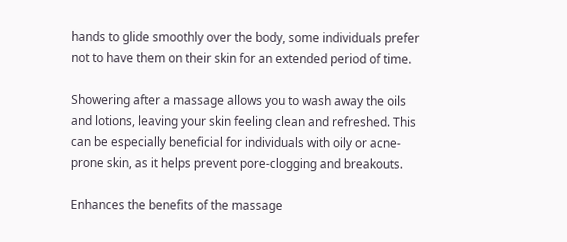hands to glide smoothly over the body, some individuals prefer not to have them on their skin for an extended period of time.

Showering after a massage allows you to wash away the oils and lotions, leaving your skin feeling clean and refreshed. This can be especially beneficial for individuals with oily or acne-prone skin, as it helps prevent pore-clogging and breakouts.

Enhances the benefits of the massage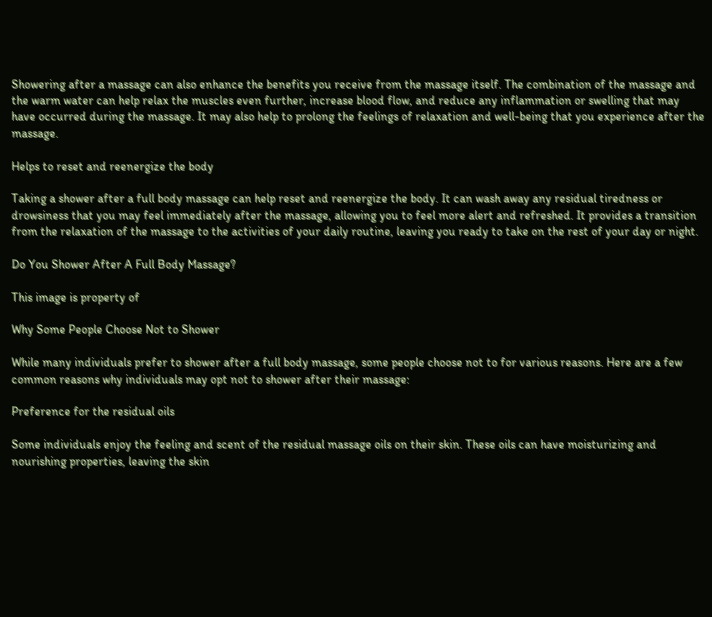Showering after a massage can also enhance the benefits you receive from the massage itself. The combination of the massage and the warm water can help relax the muscles even further, increase blood flow, and reduce any inflammation or swelling that may have occurred during the massage. It may also help to prolong the feelings of relaxation and well-being that you experience after the massage.

Helps to reset and reenergize the body

Taking a shower after a full body massage can help reset and reenergize the body. It can wash away any residual tiredness or drowsiness that you may feel immediately after the massage, allowing you to feel more alert and refreshed. It provides a transition from the relaxation of the massage to the activities of your daily routine, leaving you ready to take on the rest of your day or night.

Do You Shower After A Full Body Massage?

This image is property of

Why Some People Choose Not to Shower

While many individuals prefer to shower after a full body massage, some people choose not to for various reasons. Here are a few common reasons why individuals may opt not to shower after their massage:

Preference for the residual oils

Some individuals enjoy the feeling and scent of the residual massage oils on their skin. These oils can have moisturizing and nourishing properties, leaving the skin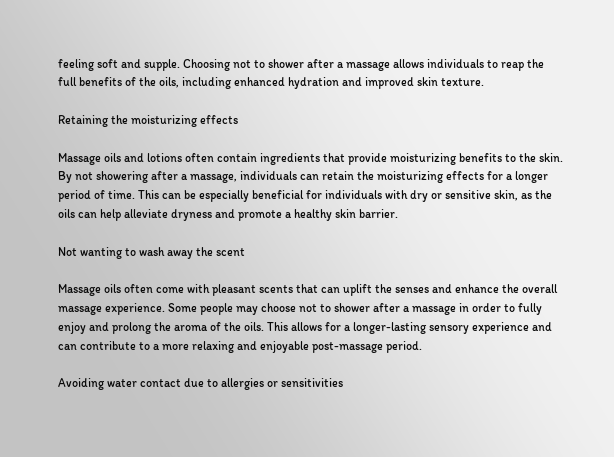feeling soft and supple. Choosing not to shower after a massage allows individuals to reap the full benefits of the oils, including enhanced hydration and improved skin texture.

Retaining the moisturizing effects

Massage oils and lotions often contain ingredients that provide moisturizing benefits to the skin. By not showering after a massage, individuals can retain the moisturizing effects for a longer period of time. This can be especially beneficial for individuals with dry or sensitive skin, as the oils can help alleviate dryness and promote a healthy skin barrier.

Not wanting to wash away the scent

Massage oils often come with pleasant scents that can uplift the senses and enhance the overall massage experience. Some people may choose not to shower after a massage in order to fully enjoy and prolong the aroma of the oils. This allows for a longer-lasting sensory experience and can contribute to a more relaxing and enjoyable post-massage period.

Avoiding water contact due to allergies or sensitivities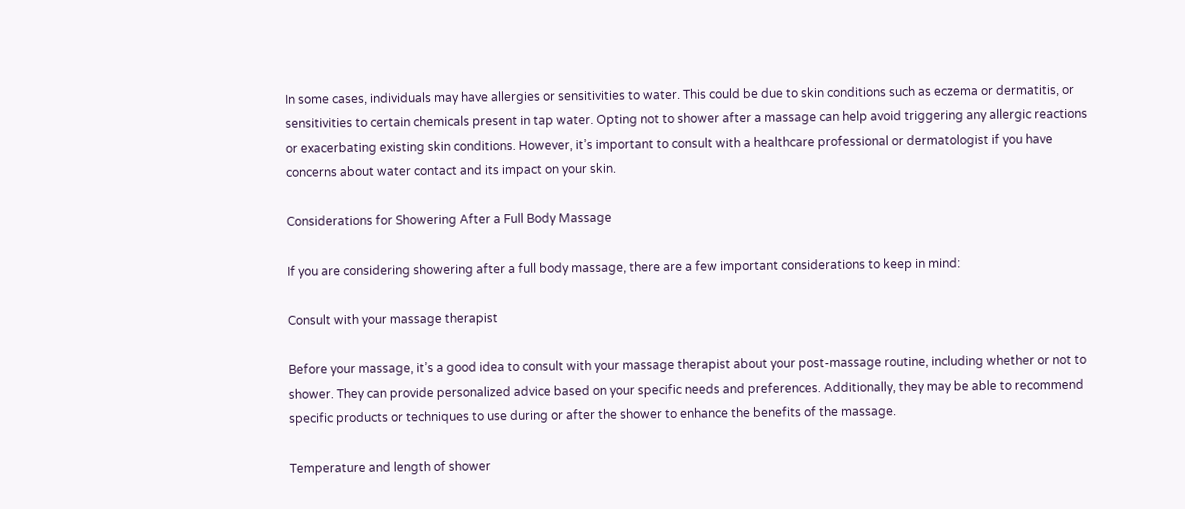In some cases, individuals may have allergies or sensitivities to water. This could be due to skin conditions such as eczema or dermatitis, or sensitivities to certain chemicals present in tap water. Opting not to shower after a massage can help avoid triggering any allergic reactions or exacerbating existing skin conditions. However, it’s important to consult with a healthcare professional or dermatologist if you have concerns about water contact and its impact on your skin.

Considerations for Showering After a Full Body Massage

If you are considering showering after a full body massage, there are a few important considerations to keep in mind:

Consult with your massage therapist

Before your massage, it’s a good idea to consult with your massage therapist about your post-massage routine, including whether or not to shower. They can provide personalized advice based on your specific needs and preferences. Additionally, they may be able to recommend specific products or techniques to use during or after the shower to enhance the benefits of the massage.

Temperature and length of shower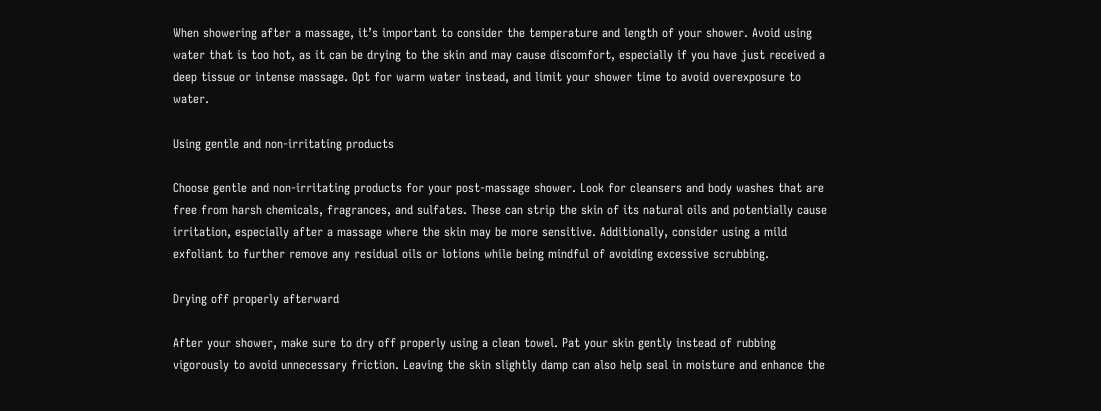When showering after a massage, it’s important to consider the temperature and length of your shower. Avoid using water that is too hot, as it can be drying to the skin and may cause discomfort, especially if you have just received a deep tissue or intense massage. Opt for warm water instead, and limit your shower time to avoid overexposure to water.

Using gentle and non-irritating products

Choose gentle and non-irritating products for your post-massage shower. Look for cleansers and body washes that are free from harsh chemicals, fragrances, and sulfates. These can strip the skin of its natural oils and potentially cause irritation, especially after a massage where the skin may be more sensitive. Additionally, consider using a mild exfoliant to further remove any residual oils or lotions while being mindful of avoiding excessive scrubbing.

Drying off properly afterward

After your shower, make sure to dry off properly using a clean towel. Pat your skin gently instead of rubbing vigorously to avoid unnecessary friction. Leaving the skin slightly damp can also help seal in moisture and enhance the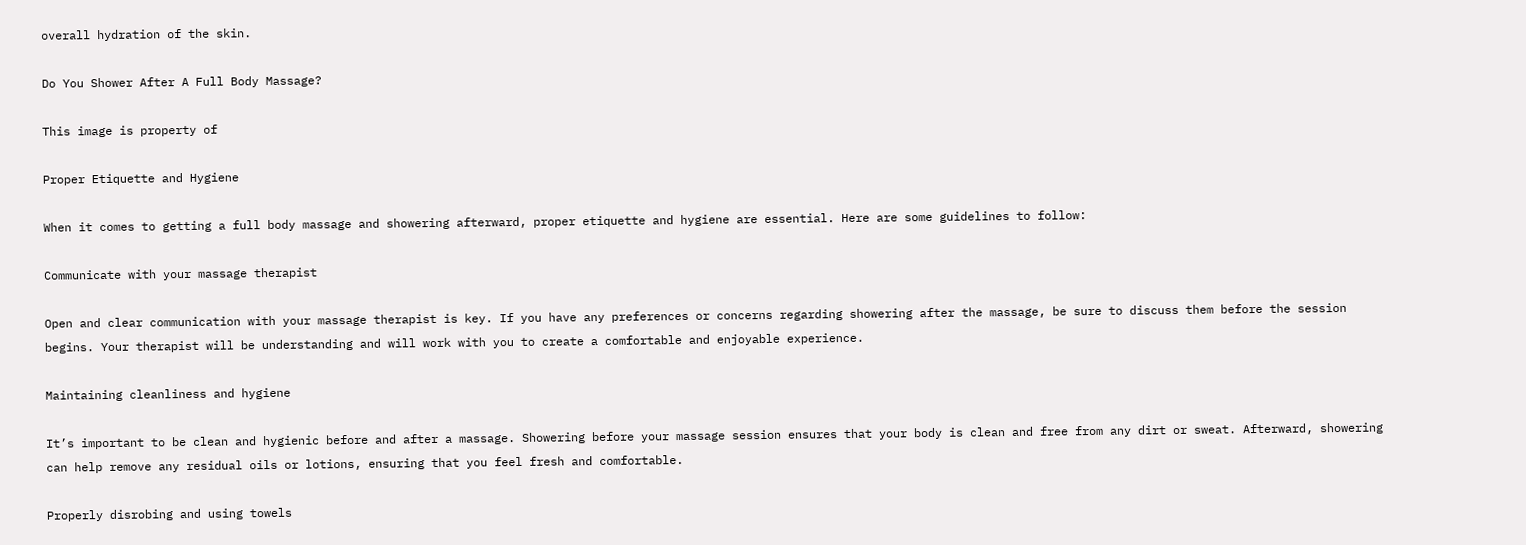overall hydration of the skin.

Do You Shower After A Full Body Massage?

This image is property of

Proper Etiquette and Hygiene

When it comes to getting a full body massage and showering afterward, proper etiquette and hygiene are essential. Here are some guidelines to follow:

Communicate with your massage therapist

Open and clear communication with your massage therapist is key. If you have any preferences or concerns regarding showering after the massage, be sure to discuss them before the session begins. Your therapist will be understanding and will work with you to create a comfortable and enjoyable experience.

Maintaining cleanliness and hygiene

It’s important to be clean and hygienic before and after a massage. Showering before your massage session ensures that your body is clean and free from any dirt or sweat. Afterward, showering can help remove any residual oils or lotions, ensuring that you feel fresh and comfortable.

Properly disrobing and using towels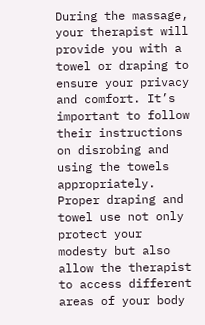During the massage, your therapist will provide you with a towel or draping to ensure your privacy and comfort. It’s important to follow their instructions on disrobing and using the towels appropriately. Proper draping and towel use not only protect your modesty but also allow the therapist to access different areas of your body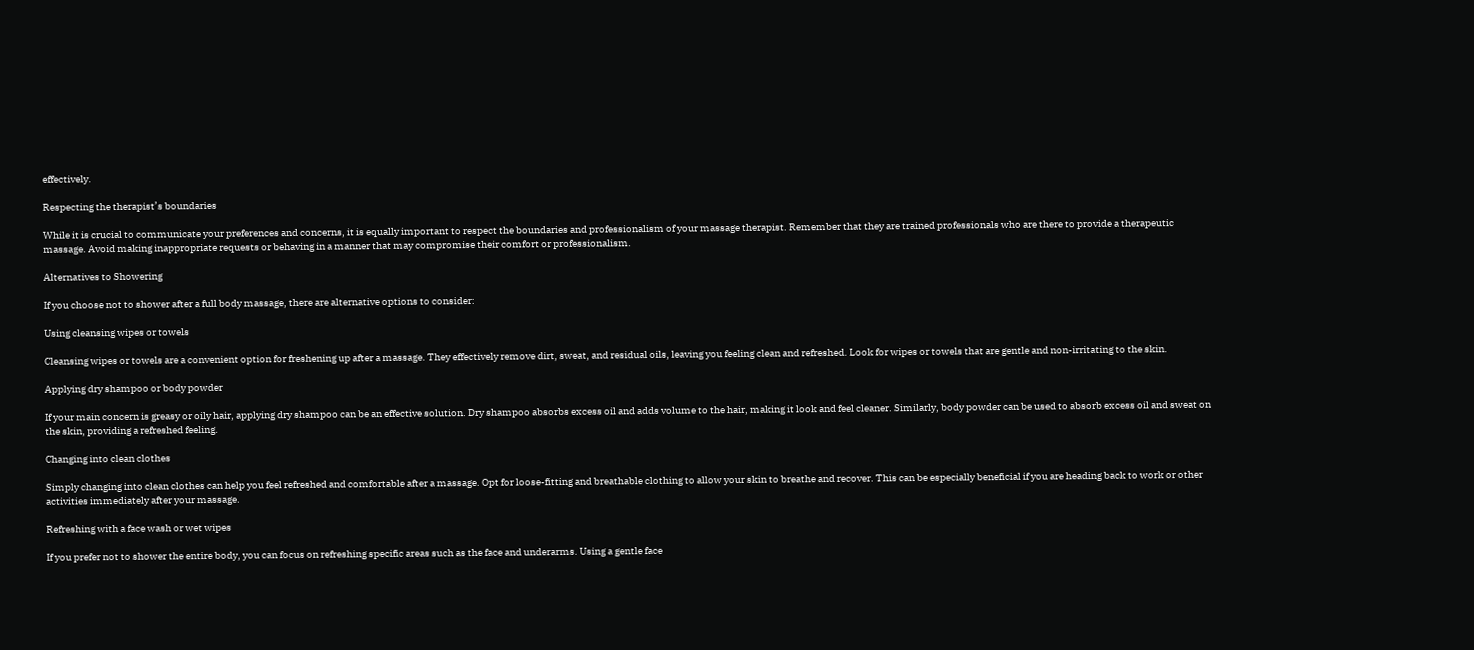effectively.

Respecting the therapist’s boundaries

While it is crucial to communicate your preferences and concerns, it is equally important to respect the boundaries and professionalism of your massage therapist. Remember that they are trained professionals who are there to provide a therapeutic massage. Avoid making inappropriate requests or behaving in a manner that may compromise their comfort or professionalism.

Alternatives to Showering

If you choose not to shower after a full body massage, there are alternative options to consider:

Using cleansing wipes or towels

Cleansing wipes or towels are a convenient option for freshening up after a massage. They effectively remove dirt, sweat, and residual oils, leaving you feeling clean and refreshed. Look for wipes or towels that are gentle and non-irritating to the skin.

Applying dry shampoo or body powder

If your main concern is greasy or oily hair, applying dry shampoo can be an effective solution. Dry shampoo absorbs excess oil and adds volume to the hair, making it look and feel cleaner. Similarly, body powder can be used to absorb excess oil and sweat on the skin, providing a refreshed feeling.

Changing into clean clothes

Simply changing into clean clothes can help you feel refreshed and comfortable after a massage. Opt for loose-fitting and breathable clothing to allow your skin to breathe and recover. This can be especially beneficial if you are heading back to work or other activities immediately after your massage.

Refreshing with a face wash or wet wipes

If you prefer not to shower the entire body, you can focus on refreshing specific areas such as the face and underarms. Using a gentle face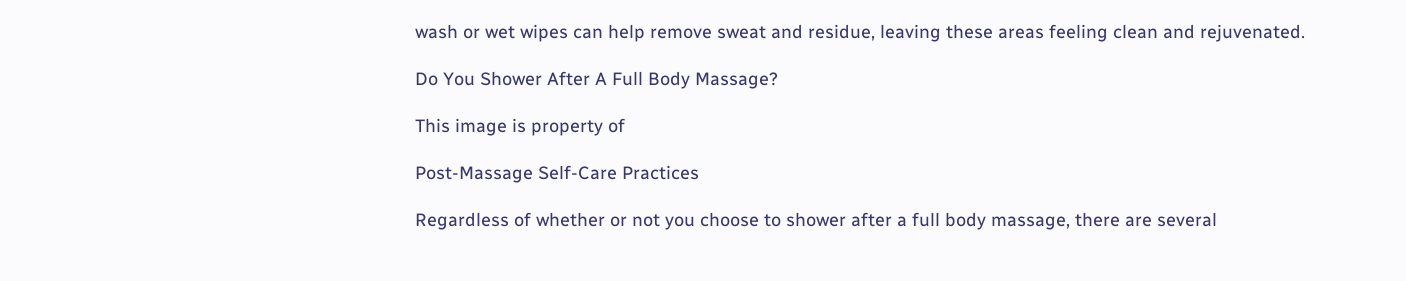wash or wet wipes can help remove sweat and residue, leaving these areas feeling clean and rejuvenated.

Do You Shower After A Full Body Massage?

This image is property of

Post-Massage Self-Care Practices

Regardless of whether or not you choose to shower after a full body massage, there are several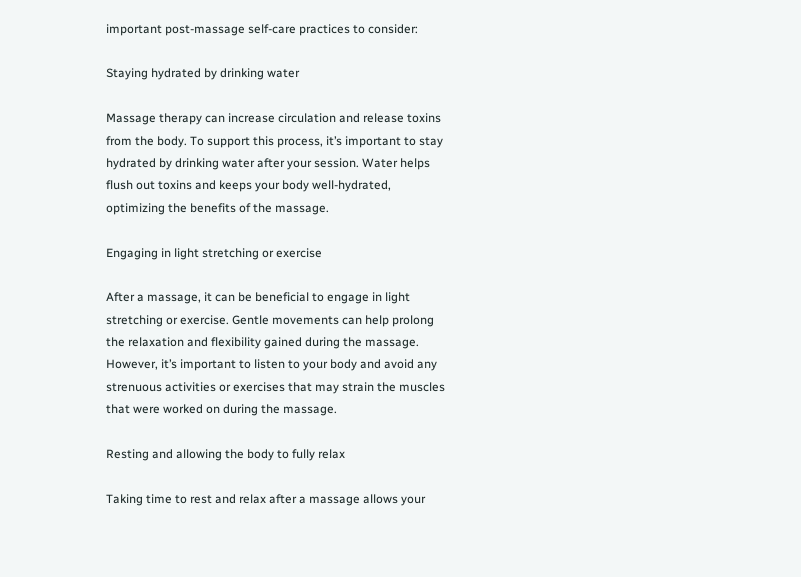important post-massage self-care practices to consider:

Staying hydrated by drinking water

Massage therapy can increase circulation and release toxins from the body. To support this process, it’s important to stay hydrated by drinking water after your session. Water helps flush out toxins and keeps your body well-hydrated, optimizing the benefits of the massage.

Engaging in light stretching or exercise

After a massage, it can be beneficial to engage in light stretching or exercise. Gentle movements can help prolong the relaxation and flexibility gained during the massage. However, it’s important to listen to your body and avoid any strenuous activities or exercises that may strain the muscles that were worked on during the massage.

Resting and allowing the body to fully relax

Taking time to rest and relax after a massage allows your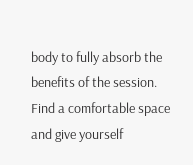body to fully absorb the benefits of the session. Find a comfortable space and give yourself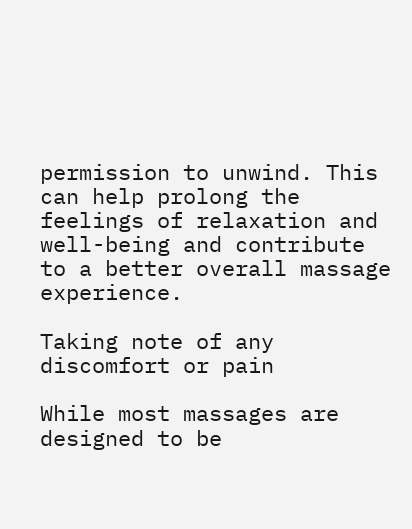permission to unwind. This can help prolong the feelings of relaxation and well-being and contribute to a better overall massage experience.

Taking note of any discomfort or pain

While most massages are designed to be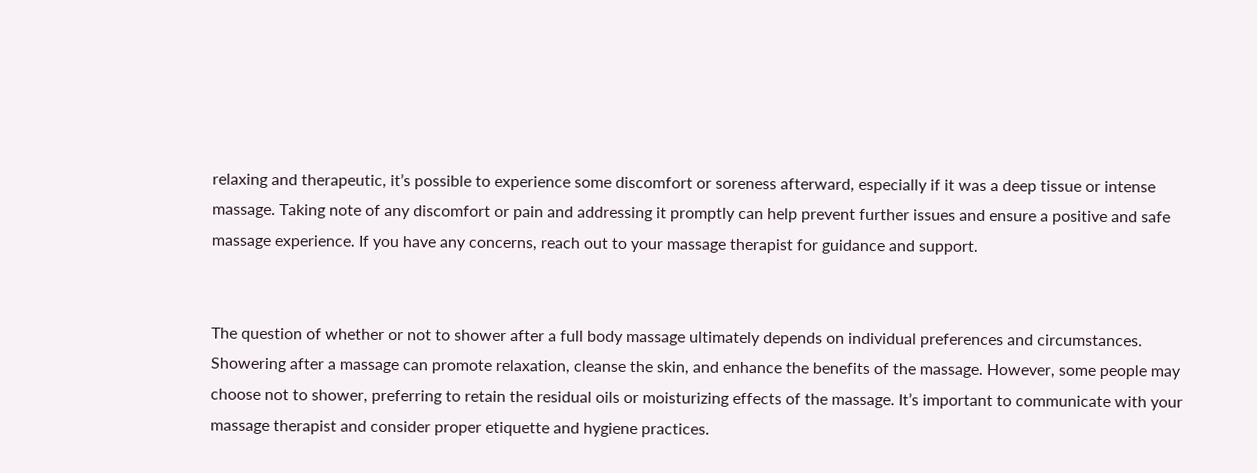relaxing and therapeutic, it’s possible to experience some discomfort or soreness afterward, especially if it was a deep tissue or intense massage. Taking note of any discomfort or pain and addressing it promptly can help prevent further issues and ensure a positive and safe massage experience. If you have any concerns, reach out to your massage therapist for guidance and support.


The question of whether or not to shower after a full body massage ultimately depends on individual preferences and circumstances. Showering after a massage can promote relaxation, cleanse the skin, and enhance the benefits of the massage. However, some people may choose not to shower, preferring to retain the residual oils or moisturizing effects of the massage. It’s important to communicate with your massage therapist and consider proper etiquette and hygiene practices.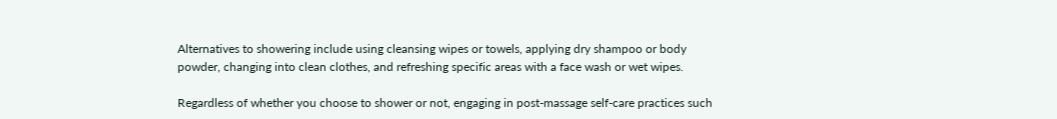Alternatives to showering include using cleansing wipes or towels, applying dry shampoo or body powder, changing into clean clothes, and refreshing specific areas with a face wash or wet wipes.

Regardless of whether you choose to shower or not, engaging in post-massage self-care practices such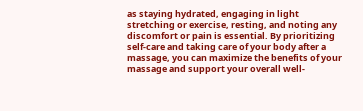as staying hydrated, engaging in light stretching or exercise, resting, and noting any discomfort or pain is essential. By prioritizing self-care and taking care of your body after a massage, you can maximize the benefits of your massage and support your overall well-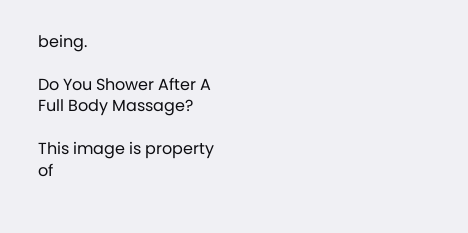being.

Do You Shower After A Full Body Massage?

This image is property of